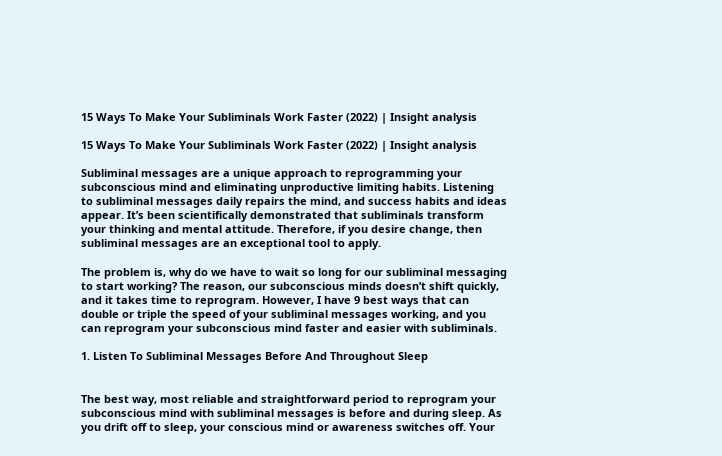15 Ways To Make Your Subliminals Work Faster (2022) | Insight analysis

15 Ways To Make Your Subliminals Work Faster (2022) | Insight analysis

Subliminal messages are a unique approach to reprogramming your subconscious mind and eliminating unproductive limiting habits. Listening to subliminal messages daily repairs the mind, and success habits and ideas appear. It’s been scientifically demonstrated that subliminals transform your thinking and mental attitude. Therefore, if you desire change, then subliminal messages are an exceptional tool to apply.

The problem is, why do we have to wait so long for our subliminal messaging to start working? The reason, our subconscious minds doesn’t shift quickly, and it takes time to reprogram. However, I have 9 best ways that can double or triple the speed of your subliminal messages working, and you can reprogram your subconscious mind faster and easier with subliminals.

1. Listen To Subliminal Messages Before And Throughout Sleep


The best way, most reliable and straightforward period to reprogram your subconscious mind with subliminal messages is before and during sleep. As you drift off to sleep, your conscious mind or awareness switches off. Your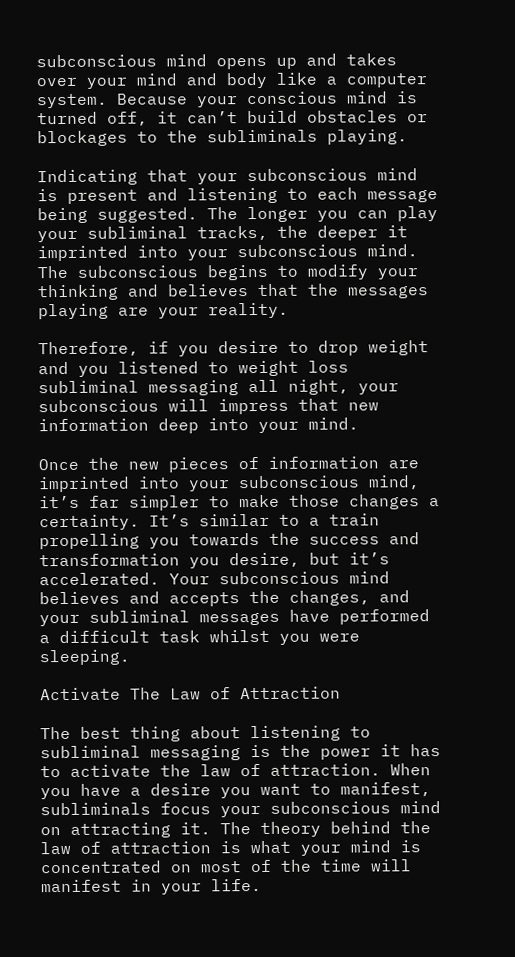subconscious mind opens up and takes over your mind and body like a computer system. Because your conscious mind is turned off, it can’t build obstacles or blockages to the subliminals playing.

Indicating that your subconscious mind is present and listening to each message being suggested. The longer you can play your subliminal tracks, the deeper it imprinted into your subconscious mind. The subconscious begins to modify your thinking and believes that the messages playing are your reality.

Therefore, if you desire to drop weight and you listened to weight loss subliminal messaging all night, your subconscious will impress that new information deep into your mind.

Once the new pieces of information are imprinted into your subconscious mind, it’s far simpler to make those changes a certainty. It’s similar to a train propelling you towards the success and transformation you desire, but it’s accelerated. Your subconscious mind believes and accepts the changes, and your subliminal messages have performed a difficult task whilst you were sleeping.

Activate The Law of Attraction

The best thing about listening to subliminal messaging is the power it has to activate the law of attraction. When you have a desire you want to manifest, subliminals focus your subconscious mind on attracting it. The theory behind the law of attraction is what your mind is concentrated on most of the time will manifest in your life.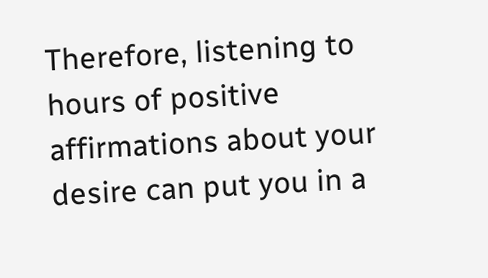Therefore, listening to hours of positive affirmations about your desire can put you in a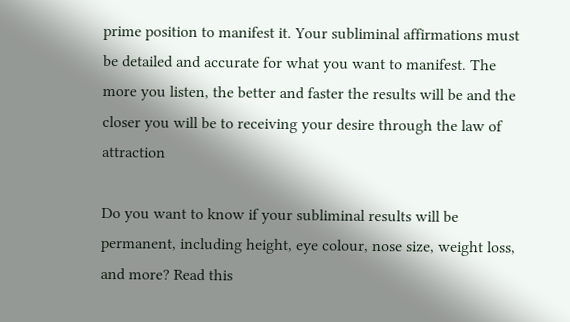prime position to manifest it. Your subliminal affirmations must be detailed and accurate for what you want to manifest. The more you listen, the better and faster the results will be and the closer you will be to receiving your desire through the law of attraction

Do you want to know if your subliminal results will be permanent, including height, eye colour, nose size, weight loss, and more? Read this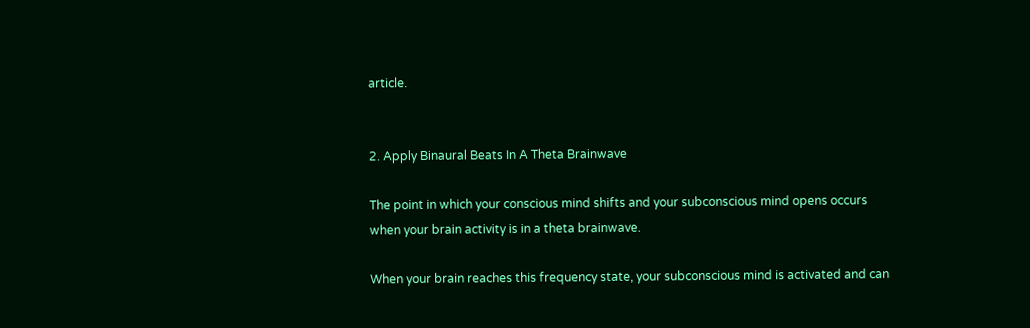article.


2. Apply Binaural Beats In A Theta Brainwave

The point in which your conscious mind shifts and your subconscious mind opens occurs when your brain activity is in a theta brainwave.

When your brain reaches this frequency state, your subconscious mind is activated and can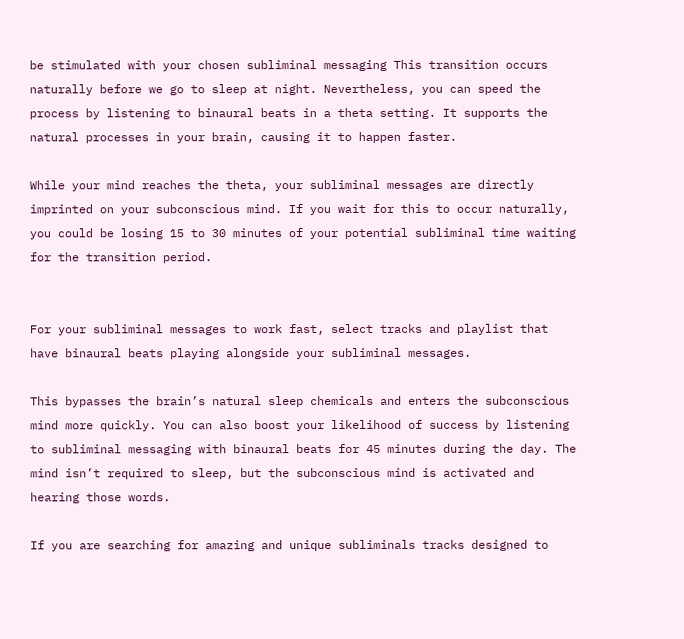be stimulated with your chosen subliminal messaging This transition occurs naturally before we go to sleep at night. Nevertheless, you can speed the process by listening to binaural beats in a theta setting. It supports the natural processes in your brain, causing it to happen faster.

While your mind reaches the theta, your subliminal messages are directly imprinted on your subconscious mind. If you wait for this to occur naturally, you could be losing 15 to 30 minutes of your potential subliminal time waiting for the transition period.


For your subliminal messages to work fast, select tracks and playlist that have binaural beats playing alongside your subliminal messages.

This bypasses the brain’s natural sleep chemicals and enters the subconscious mind more quickly. You can also boost your likelihood of success by listening to subliminal messaging with binaural beats for 45 minutes during the day. The mind isn’t required to sleep, but the subconscious mind is activated and hearing those words.

If you are searching for amazing and unique subliminals tracks designed to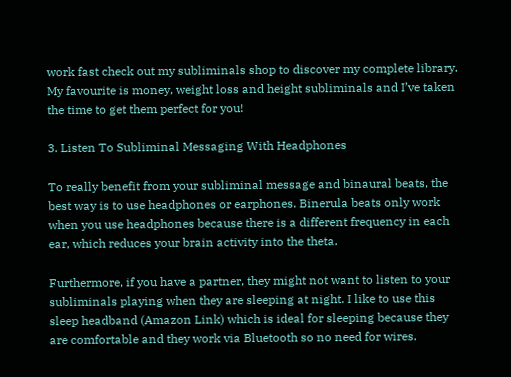work fast check out my subliminals shop to discover my complete library. My favourite is money, weight loss and height subliminals and I’ve taken the time to get them perfect for you!

3. Listen To Subliminal Messaging With Headphones

To really benefit from your subliminal message and binaural beats, the best way is to use headphones or earphones. Binerula beats only work when you use headphones because there is a different frequency in each ear, which reduces your brain activity into the theta.

Furthermore, if you have a partner, they might not want to listen to your subliminals playing when they are sleeping at night. I like to use this sleep headband (Amazon Link) which is ideal for sleeping because they are comfortable and they work via Bluetooth so no need for wires.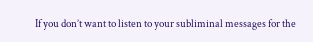If you don’t want to listen to your subliminal messages for the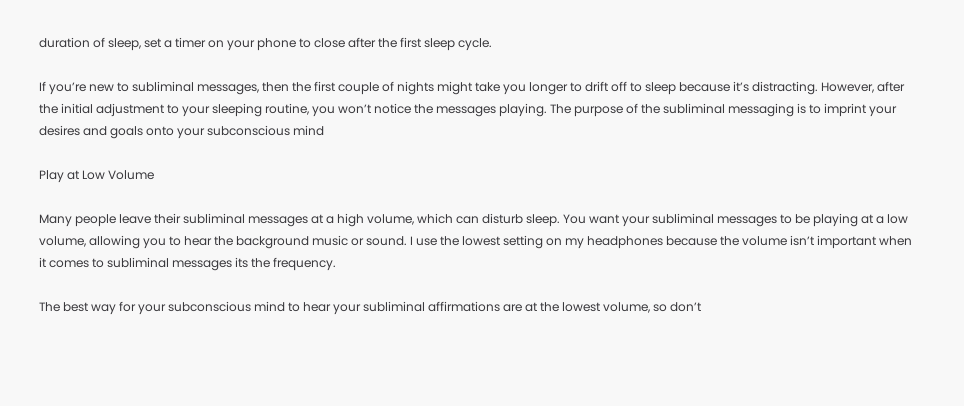duration of sleep, set a timer on your phone to close after the first sleep cycle.

If you’re new to subliminal messages, then the first couple of nights might take you longer to drift off to sleep because it’s distracting. However, after the initial adjustment to your sleeping routine, you won’t notice the messages playing. The purpose of the subliminal messaging is to imprint your desires and goals onto your subconscious mind

Play at Low Volume

Many people leave their subliminal messages at a high volume, which can disturb sleep. You want your subliminal messages to be playing at a low volume, allowing you to hear the background music or sound. I use the lowest setting on my headphones because the volume isn’t important when it comes to subliminal messages its the frequency.

The best way for your subconscious mind to hear your subliminal affirmations are at the lowest volume, so don’t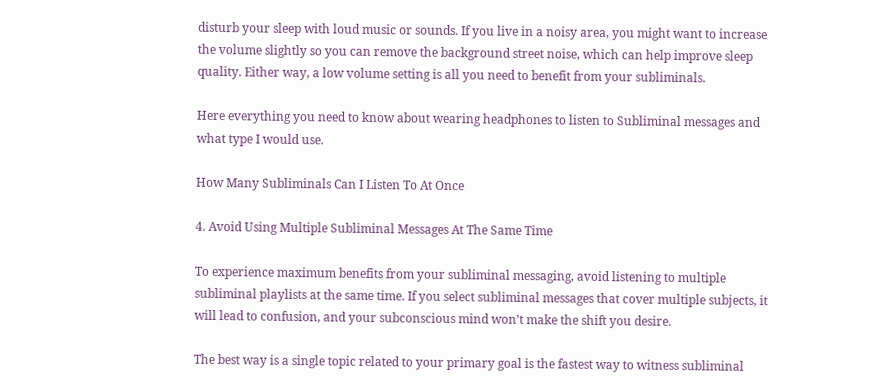disturb your sleep with loud music or sounds. If you live in a noisy area, you might want to increase the volume slightly so you can remove the background street noise, which can help improve sleep quality. Either way, a low volume setting is all you need to benefit from your subliminals.

Here everything you need to know about wearing headphones to listen to Subliminal messages and what type I would use.

How Many Subliminals Can I Listen To At Once

4. Avoid Using Multiple Subliminal Messages At The Same Time

To experience maximum benefits from your subliminal messaging, avoid listening to multiple subliminal playlists at the same time. If you select subliminal messages that cover multiple subjects, it will lead to confusion, and your subconscious mind won’t make the shift you desire.

The best way is a single topic related to your primary goal is the fastest way to witness subliminal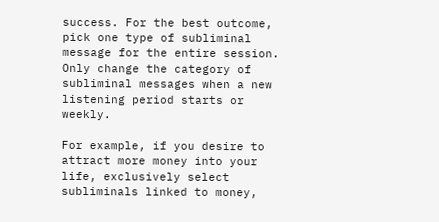success. For the best outcome, pick one type of subliminal message for the entire session. Only change the category of subliminal messages when a new listening period starts or weekly.

For example, if you desire to attract more money into your life, exclusively select subliminals linked to money,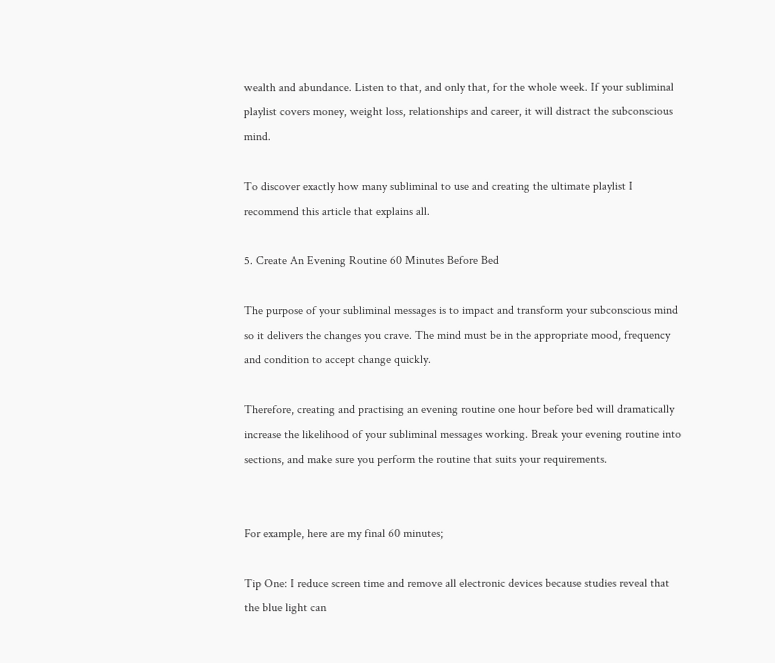wealth and abundance. Listen to that, and only that, for the whole week. If your subliminal playlist covers money, weight loss, relationships and career, it will distract the subconscious mind.

To discover exactly how many subliminal to use and creating the ultimate playlist I recommend this article that explains all.

5. Create An Evening Routine 60 Minutes Before Bed

The purpose of your subliminal messages is to impact and transform your subconscious mind so it delivers the changes you crave. The mind must be in the appropriate mood, frequency and condition to accept change quickly.

Therefore, creating and practising an evening routine one hour before bed will dramatically increase the likelihood of your subliminal messages working. Break your evening routine into sections, and make sure you perform the routine that suits your requirements.


For example, here are my final 60 minutes;

Tip One: I reduce screen time and remove all electronic devices because studies reveal that the blue light can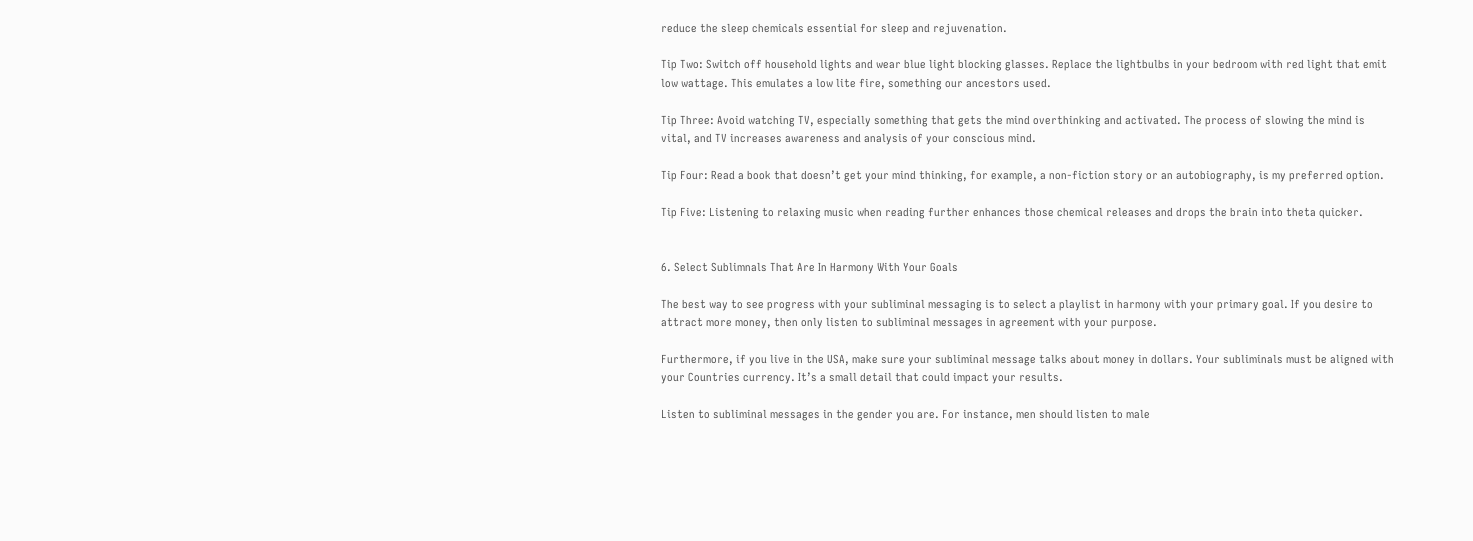reduce the sleep chemicals essential for sleep and rejuvenation.

Tip Two: Switch off household lights and wear blue light blocking glasses. Replace the lightbulbs in your bedroom with red light that emit low wattage. This emulates a low lite fire, something our ancestors used.

Tip Three: Avoid watching TV, especially something that gets the mind overthinking and activated. The process of slowing the mind is vital, and TV increases awareness and analysis of your conscious mind.

Tip Four: Read a book that doesn’t get your mind thinking, for example, a non-fiction story or an autobiography, is my preferred option.

Tip Five: Listening to relaxing music when reading further enhances those chemical releases and drops the brain into theta quicker.


6. Select Sublimnals That Are In Harmony With Your Goals

The best way to see progress with your subliminal messaging is to select a playlist in harmony with your primary goal. If you desire to attract more money, then only listen to subliminal messages in agreement with your purpose.

Furthermore, if you live in the USA, make sure your subliminal message talks about money in dollars. Your subliminals must be aligned with your Countries currency. It’s a small detail that could impact your results.

Listen to subliminal messages in the gender you are. For instance, men should listen to male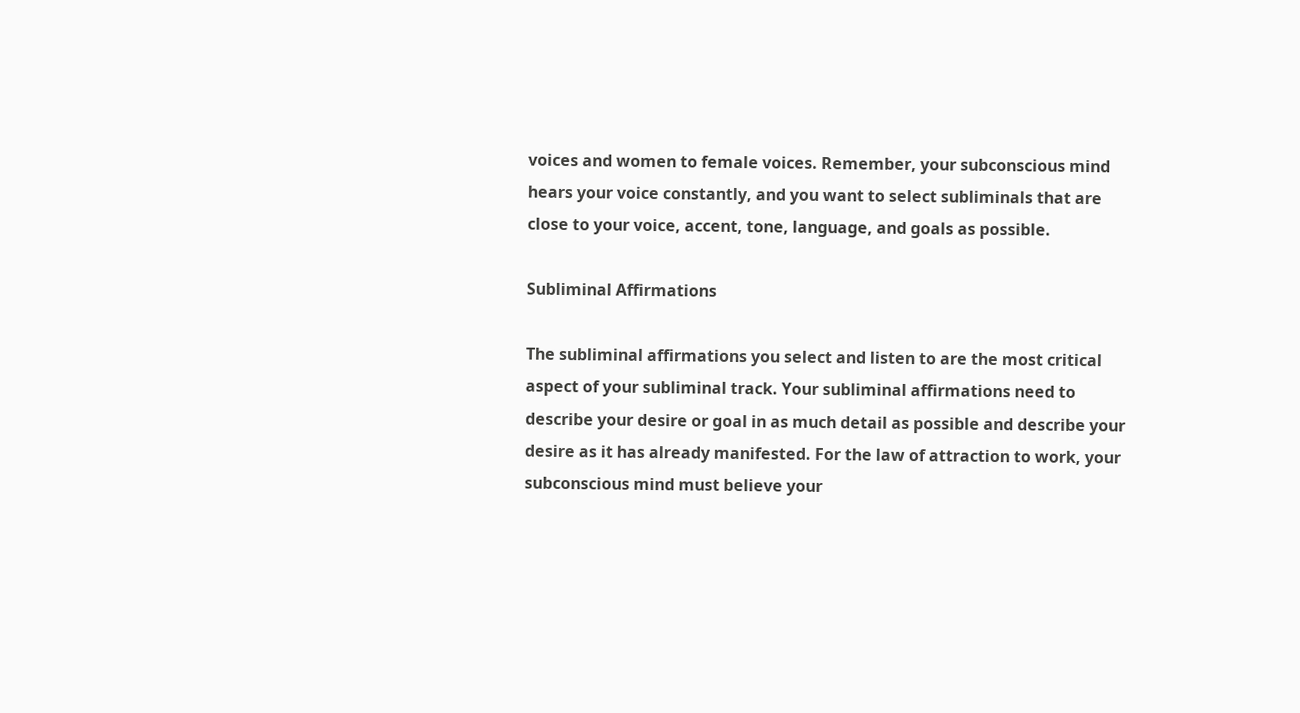voices and women to female voices. Remember, your subconscious mind hears your voice constantly, and you want to select subliminals that are close to your voice, accent, tone, language, and goals as possible.

Subliminal Affirmations

The subliminal affirmations you select and listen to are the most critical aspect of your subliminal track. Your subliminal affirmations need to describe your desire or goal in as much detail as possible and describe your desire as it has already manifested. For the law of attraction to work, your subconscious mind must believe your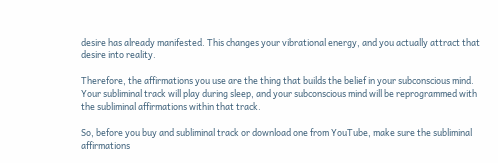desire has already manifested. This changes your vibrational energy, and you actually attract that desire into reality.

Therefore, the affirmations you use are the thing that builds the belief in your subconscious mind. Your subliminal track will play during sleep, and your subconscious mind will be reprogrammed with the subliminal affirmations within that track.

So, before you buy and subliminal track or download one from YouTube, make sure the subliminal affirmations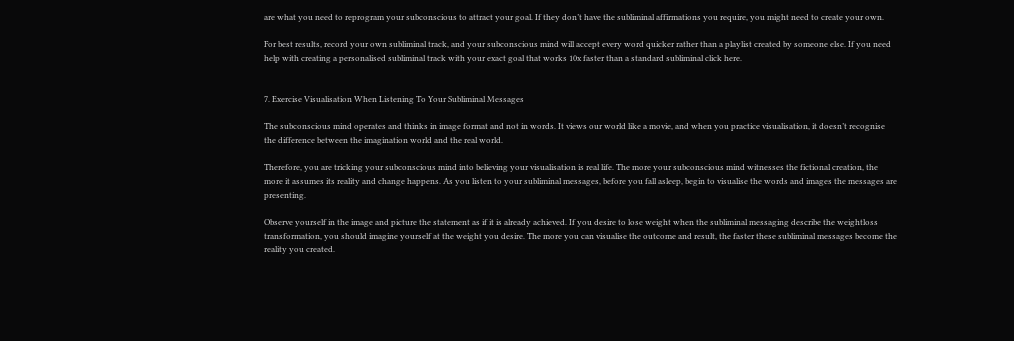are what you need to reprogram your subconscious to attract your goal. If they don’t have the subliminal affirmations you require, you might need to create your own.

For best results, record your own subliminal track, and your subconscious mind will accept every word quicker rather than a playlist created by someone else. If you need help with creating a personalised subliminal track with your exact goal that works 10x faster than a standard subliminal click here.


7. Exercise Visualisation When Listening To Your Subliminal Messages

The subconscious mind operates and thinks in image format and not in words. It views our world like a movie, and when you practice visualisation, it doesn’t recognise the difference between the imagination world and the real world.

Therefore, you are tricking your subconscious mind into believing your visualisation is real life. The more your subconscious mind witnesses the fictional creation, the more it assumes its reality and change happens. As you listen to your subliminal messages, before you fall asleep, begin to visualise the words and images the messages are presenting.

Observe yourself in the image and picture the statement as if it is already achieved. If you desire to lose weight when the subliminal messaging describe the weightloss transformation, you should imagine yourself at the weight you desire. The more you can visualise the outcome and result, the faster these subliminal messages become the reality you created.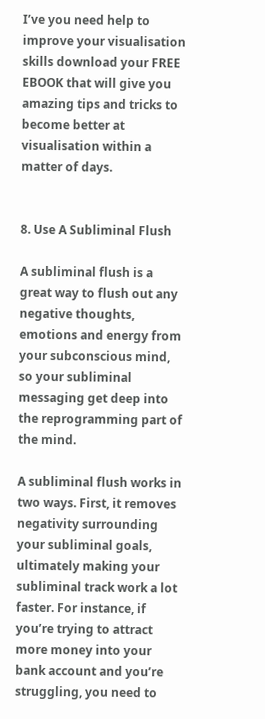I’ve you need help to improve your visualisation skills download your FREE EBOOK that will give you amazing tips and tricks to become better at visualisation within a matter of days.


8. Use A Subliminal Flush

A subliminal flush is a great way to flush out any negative thoughts, emotions and energy from your subconscious mind, so your subliminal messaging get deep into the reprogramming part of the mind.

A subliminal flush works in two ways. First, it removes negativity surrounding your subliminal goals, ultimately making your subliminal track work a lot faster. For instance, if you’re trying to attract more money into your bank account and you’re struggling, you need to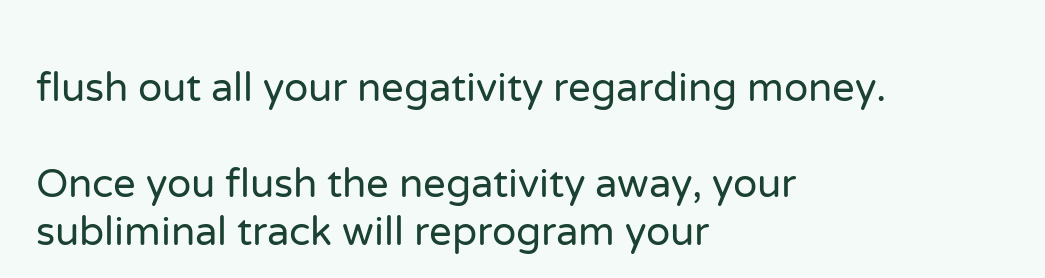flush out all your negativity regarding money.

Once you flush the negativity away, your subliminal track will reprogram your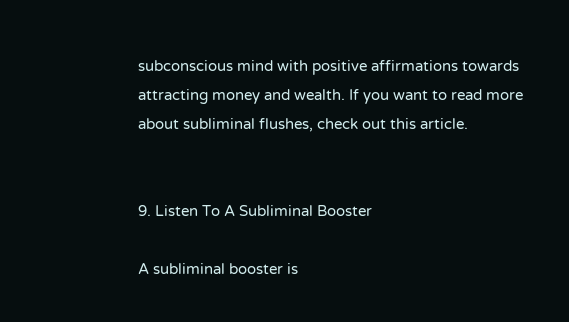subconscious mind with positive affirmations towards attracting money and wealth. If you want to read more about subliminal flushes, check out this article.


9. Listen To A Subliminal Booster

A subliminal booster is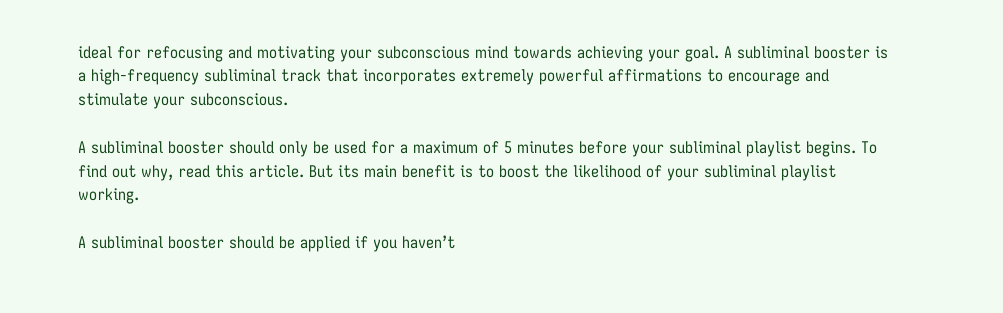ideal for refocusing and motivating your subconscious mind towards achieving your goal. A subliminal booster is a high-frequency subliminal track that incorporates extremely powerful affirmations to encourage and stimulate your subconscious.

A subliminal booster should only be used for a maximum of 5 minutes before your subliminal playlist begins. To find out why, read this article. But its main benefit is to boost the likelihood of your subliminal playlist working.

A subliminal booster should be applied if you haven’t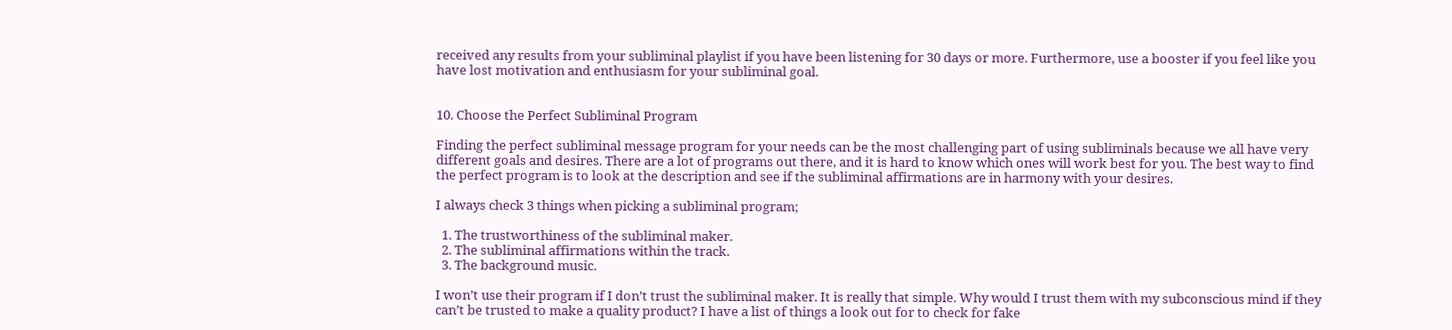received any results from your subliminal playlist if you have been listening for 30 days or more. Furthermore, use a booster if you feel like you have lost motivation and enthusiasm for your subliminal goal.


10. Choose the Perfect Subliminal Program

Finding the perfect subliminal message program for your needs can be the most challenging part of using subliminals because we all have very different goals and desires. There are a lot of programs out there, and it is hard to know which ones will work best for you. The best way to find the perfect program is to look at the description and see if the subliminal affirmations are in harmony with your desires.

I always check 3 things when picking a subliminal program;

  1. The trustworthiness of the subliminal maker.
  2. The subliminal affirmations within the track.
  3. The background music.

I won’t use their program if I don’t trust the subliminal maker. It is really that simple. Why would I trust them with my subconscious mind if they can’t be trusted to make a quality product? I have a list of things a look out for to check for fake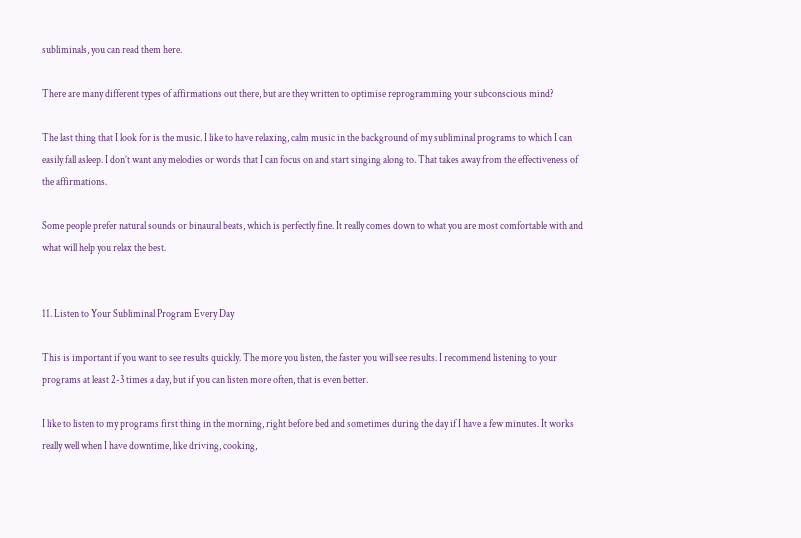subliminals, you can read them here.

There are many different types of affirmations out there, but are they written to optimise reprogramming your subconscious mind?

The last thing that I look for is the music. I like to have relaxing, calm music in the background of my subliminal programs to which I can easily fall asleep. I don’t want any melodies or words that I can focus on and start singing along to. That takes away from the effectiveness of the affirmations.

Some people prefer natural sounds or binaural beats, which is perfectly fine. It really comes down to what you are most comfortable with and what will help you relax the best.


11. Listen to Your Subliminal Program Every Day

This is important if you want to see results quickly. The more you listen, the faster you will see results. I recommend listening to your programs at least 2-3 times a day, but if you can listen more often, that is even better.

I like to listen to my programs first thing in the morning, right before bed and sometimes during the day if I have a few minutes. It works really well when I have downtime, like driving, cooking,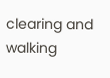clearing and walking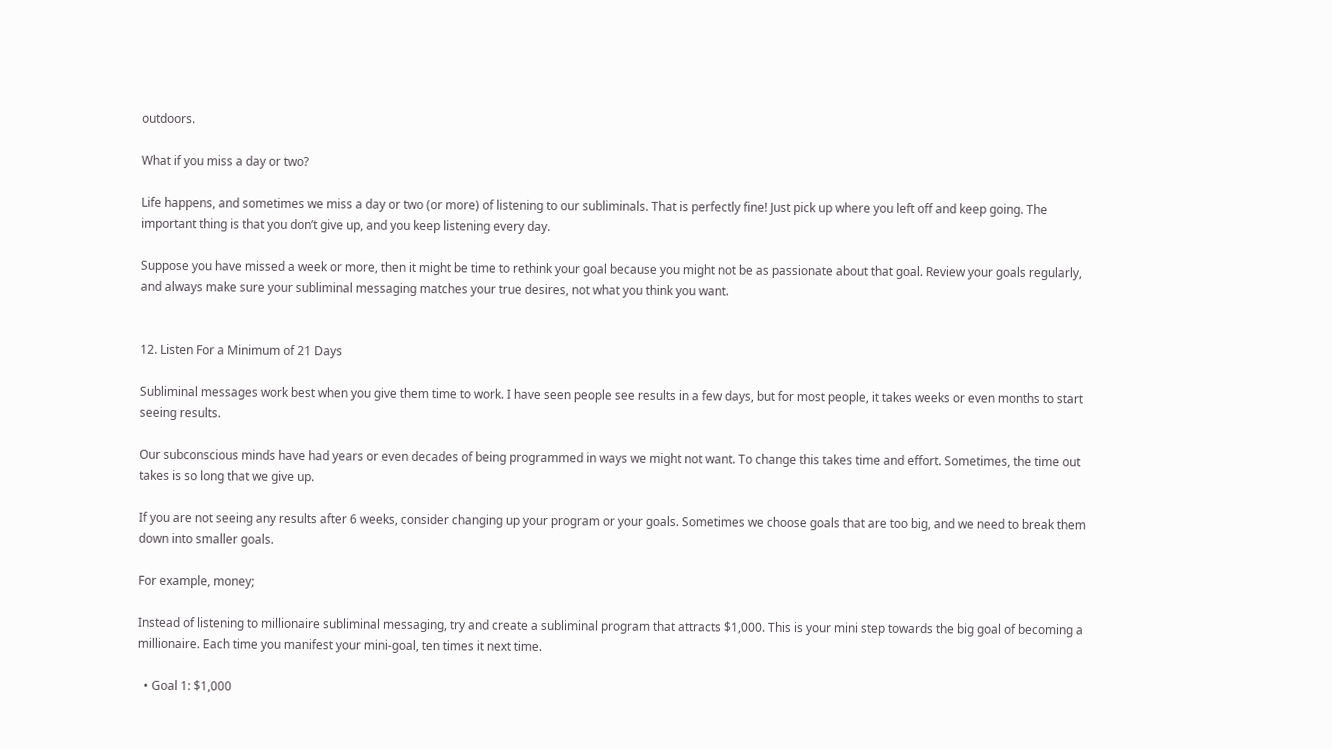outdoors.

What if you miss a day or two?

Life happens, and sometimes we miss a day or two (or more) of listening to our subliminals. That is perfectly fine! Just pick up where you left off and keep going. The important thing is that you don’t give up, and you keep listening every day.

Suppose you have missed a week or more, then it might be time to rethink your goal because you might not be as passionate about that goal. Review your goals regularly, and always make sure your subliminal messaging matches your true desires, not what you think you want.


12. Listen For a Minimum of 21 Days

Subliminal messages work best when you give them time to work. I have seen people see results in a few days, but for most people, it takes weeks or even months to start seeing results.

Our subconscious minds have had years or even decades of being programmed in ways we might not want. To change this takes time and effort. Sometimes, the time out takes is so long that we give up.

If you are not seeing any results after 6 weeks, consider changing up your program or your goals. Sometimes we choose goals that are too big, and we need to break them down into smaller goals.

For example, money;

Instead of listening to millionaire subliminal messaging, try and create a subliminal program that attracts $1,000. This is your mini step towards the big goal of becoming a millionaire. Each time you manifest your mini-goal, ten times it next time.

  • Goal 1: $1,000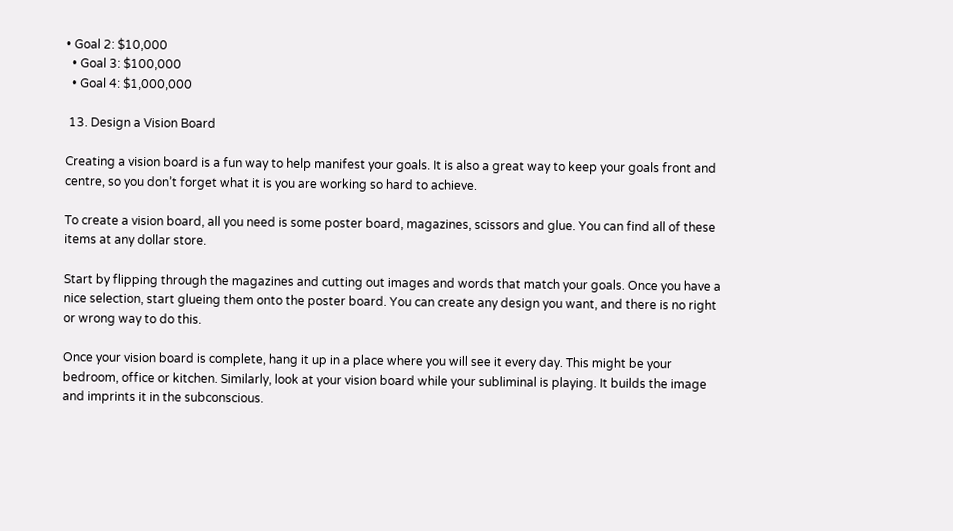• Goal 2: $10,000
  • Goal 3: $100,000
  • Goal 4: $1,000,000

 13. Design a Vision Board

Creating a vision board is a fun way to help manifest your goals. It is also a great way to keep your goals front and centre, so you don’t forget what it is you are working so hard to achieve.

To create a vision board, all you need is some poster board, magazines, scissors and glue. You can find all of these items at any dollar store.

Start by flipping through the magazines and cutting out images and words that match your goals. Once you have a nice selection, start glueing them onto the poster board. You can create any design you want, and there is no right or wrong way to do this.

Once your vision board is complete, hang it up in a place where you will see it every day. This might be your bedroom, office or kitchen. Similarly, look at your vision board while your subliminal is playing. It builds the image and imprints it in the subconscious.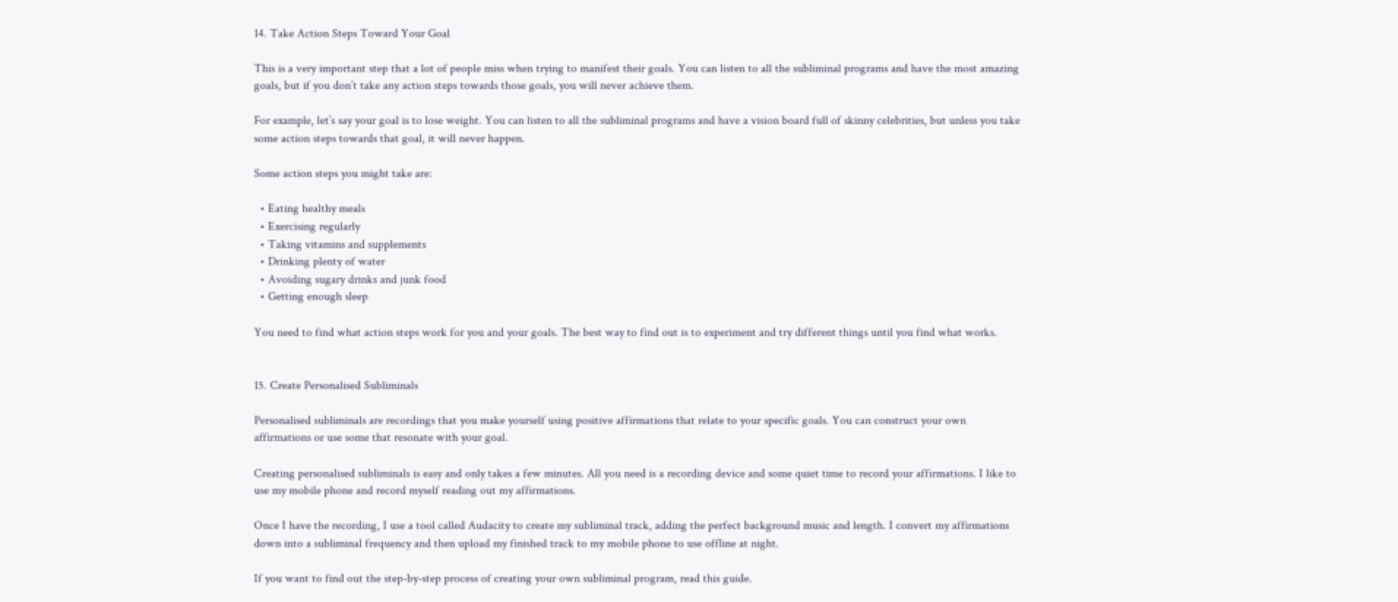14. Take Action Steps Toward Your Goal

This is a very important step that a lot of people miss when trying to manifest their goals. You can listen to all the subliminal programs and have the most amazing goals, but if you don’t take any action steps towards those goals, you will never achieve them.

For example, let’s say your goal is to lose weight. You can listen to all the subliminal programs and have a vision board full of skinny celebrities, but unless you take some action steps towards that goal, it will never happen.

Some action steps you might take are:

  • Eating healthy meals
  • Exercising regularly
  • Taking vitamins and supplements
  • Drinking plenty of water
  • Avoiding sugary drinks and junk food
  • Getting enough sleep

You need to find what action steps work for you and your goals. The best way to find out is to experiment and try different things until you find what works.


15. Create Personalised Subliminals

Personalised subliminals are recordings that you make yourself using positive affirmations that relate to your specific goals. You can construct your own affirmations or use some that resonate with your goal.

Creating personalised subliminals is easy and only takes a few minutes. All you need is a recording device and some quiet time to record your affirmations. I like to use my mobile phone and record myself reading out my affirmations.

Once I have the recording, I use a tool called Audacity to create my subliminal track, adding the perfect background music and length. I convert my affirmations down into a subliminal frequency and then upload my finished track to my mobile phone to use offline at night.

If you want to find out the step-by-step process of creating your own subliminal program, read this guide.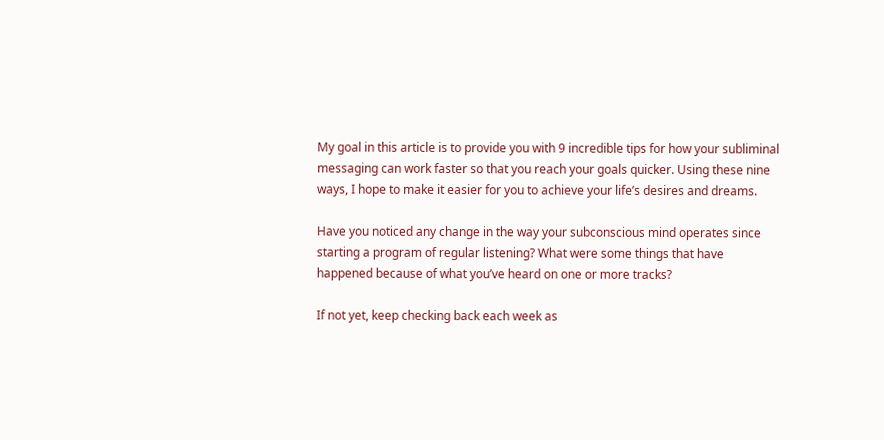My goal in this article is to provide you with 9 incredible tips for how your subliminal messaging can work faster so that you reach your goals quicker. Using these nine ways, I hope to make it easier for you to achieve your life’s desires and dreams.

Have you noticed any change in the way your subconscious mind operates since starting a program of regular listening? What were some things that have happened because of what you’ve heard on one or more tracks?

If not yet, keep checking back each week as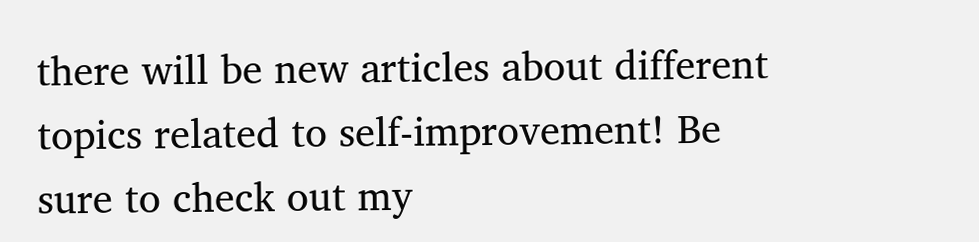there will be new articles about different topics related to self-improvement! Be sure to check out my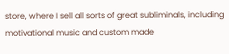store, where I sell all sorts of great subliminals, including motivational music and custom made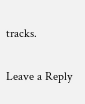tracks.

Leave a Reply